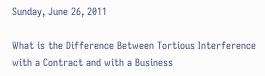Sunday, June 26, 2011

What is the Difference Between Tortious Interference with a Contract and with a Business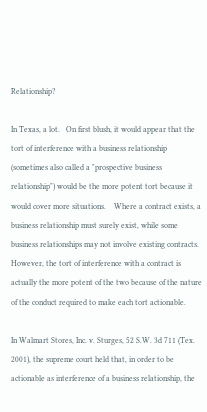Relationship?

In Texas, a lot.   On first blush, it would appear that the tort of interference with a business relationship (sometimes also called a "prospective business relationship") would be the more potent tort because it would cover more situations.    Where a contract exists, a business relationship must surely exist, while some business relationships may not involve existing contracts.    However, the tort of interference with a contract is actually the more potent of the two because of the nature of the conduct required to make each tort actionable.

In Walmart Stores, Inc. v. Sturges, 52 S.W. 3d 711 (Tex. 2001), the supreme court held that, in order to be actionable as interference of a business relationship, the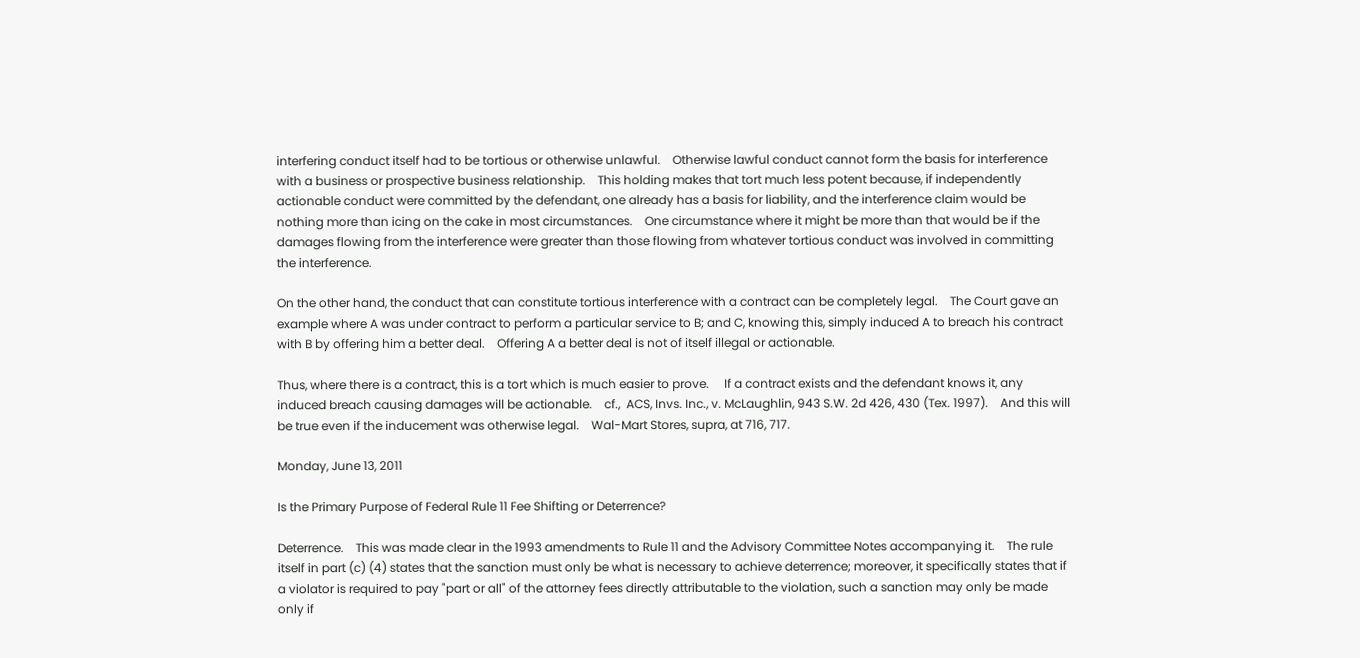interfering conduct itself had to be tortious or otherwise unlawful.    Otherwise lawful conduct cannot form the basis for interference with a business or prospective business relationship.    This holding makes that tort much less potent because, if independently actionable conduct were committed by the defendant, one already has a basis for liability, and the interference claim would be nothing more than icing on the cake in most circumstances.    One circumstance where it might be more than that would be if the damages flowing from the interference were greater than those flowing from whatever tortious conduct was involved in committing the interference.

On the other hand, the conduct that can constitute tortious interference with a contract can be completely legal.    The Court gave an example where A was under contract to perform a particular service to B; and C, knowing this, simply induced A to breach his contract with B by offering him a better deal.    Offering A a better deal is not of itself illegal or actionable.

Thus, where there is a contract, this is a tort which is much easier to prove.     If a contract exists and the defendant knows it, any induced breach causing damages will be actionable.    cf.,  ACS, Invs. Inc., v. McLaughlin, 943 S.W. 2d 426, 430 (Tex. 1997).    And this will be true even if the inducement was otherwise legal.    Wal-Mart Stores, supra, at 716, 717.

Monday, June 13, 2011

Is the Primary Purpose of Federal Rule 11 Fee Shifting or Deterrence?

Deterrence.    This was made clear in the 1993 amendments to Rule 11 and the Advisory Committee Notes accompanying it.    The rule itself in part (c) (4) states that the sanction must only be what is necessary to achieve deterrence; moreover, it specifically states that if a violator is required to pay "part or all" of the attorney fees directly attributable to the violation, such a sanction may only be made only if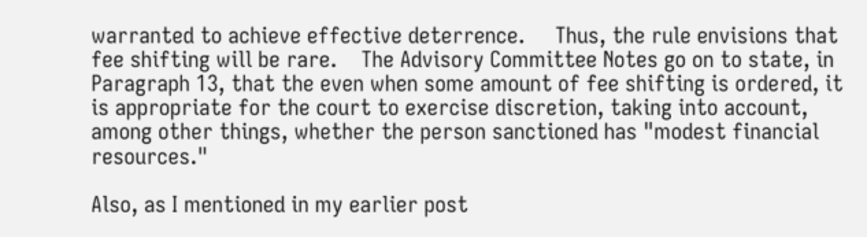warranted to achieve effective deterrence.     Thus, the rule envisions that fee shifting will be rare.    The Advisory Committee Notes go on to state, in Paragraph 13, that the even when some amount of fee shifting is ordered, it is appropriate for the court to exercise discretion, taking into account, among other things, whether the person sanctioned has "modest financial resources."

Also, as I mentioned in my earlier post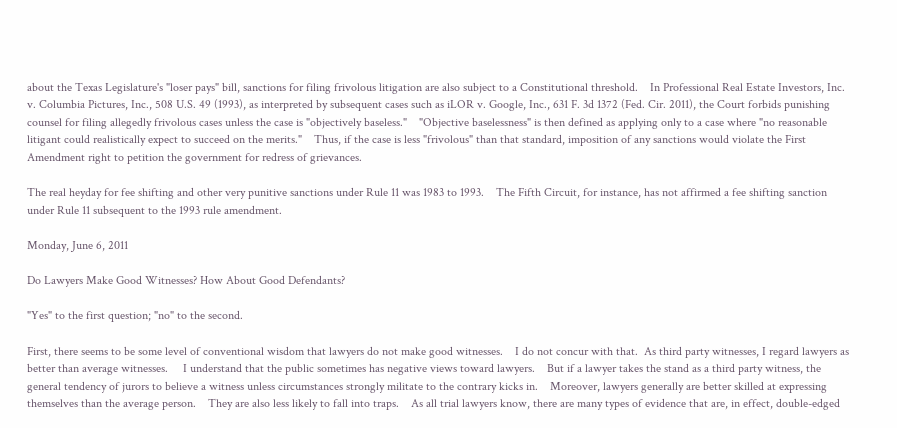about the Texas Legislature's "loser pays" bill, sanctions for filing frivolous litigation are also subject to a Constitutional threshold.    In Professional Real Estate Investors, Inc. v. Columbia Pictures, Inc., 508 U.S. 49 (1993), as interpreted by subsequent cases such as iLOR v. Google, Inc., 631 F. 3d 1372 (Fed. Cir. 2011), the Court forbids punishing counsel for filing allegedly frivolous cases unless the case is "objectively baseless."    "Objective baselessness" is then defined as applying only to a case where "no reasonable litigant could realistically expect to succeed on the merits."    Thus, if the case is less "frivolous" than that standard, imposition of any sanctions would violate the First Amendment right to petition the government for redress of grievances.

The real heyday for fee shifting and other very punitive sanctions under Rule 11 was 1983 to 1993.    The Fifth Circuit, for instance, has not affirmed a fee shifting sanction under Rule 11 subsequent to the 1993 rule amendment.

Monday, June 6, 2011

Do Lawyers Make Good Witnesses? How About Good Defendants?

"Yes" to the first question; "no" to the second.

First, there seems to be some level of conventional wisdom that lawyers do not make good witnesses.    I do not concur with that.  As third party witnesses, I regard lawyers as better than average witnesses.     I understand that the public sometimes has negative views toward lawyers.    But if a lawyer takes the stand as a third party witness, the  general tendency of jurors to believe a witness unless circumstances strongly militate to the contrary kicks in.    Moreover, lawyers generally are better skilled at expressing themselves than the average person.    They are also less likely to fall into traps.    As all trial lawyers know, there are many types of evidence that are, in effect, double-edged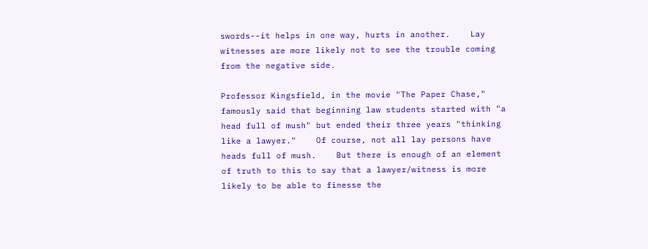swords--it helps in one way, hurts in another.    Lay witnesses are more likely not to see the trouble coming from the negative side.

Professor Kingsfield, in the movie "The Paper Chase," famously said that beginning law students started with "a head full of mush" but ended their three years "thinking like a lawyer."    Of course, not all lay persons have heads full of mush.    But there is enough of an element of truth to this to say that a lawyer/witness is more likely to be able to finesse the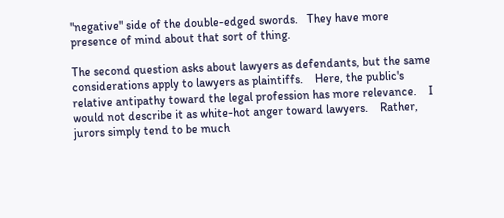"negative" side of the double-edged swords.   They have more presence of mind about that sort of thing.

The second question asks about lawyers as defendants, but the same considerations apply to lawyers as plaintiffs.    Here, the public's relative antipathy toward the legal profession has more relevance.    I would not describe it as white-hot anger toward lawyers.    Rather, jurors simply tend to be much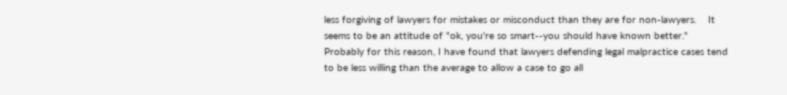less forgiving of lawyers for mistakes or misconduct than they are for non-lawyers.    It seems to be an attitude of "ok, you're so smart--you should have known better."    Probably for this reason, I have found that lawyers defending legal malpractice cases tend to be less willing than the average to allow a case to go all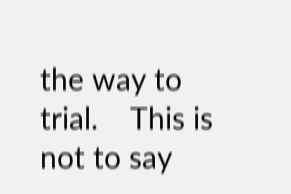the way to trial.    This is not to say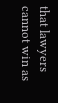that lawyers cannot win as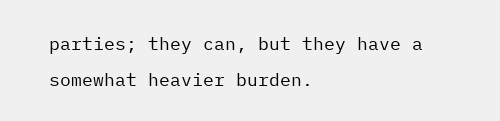parties; they can, but they have a somewhat heavier burden.